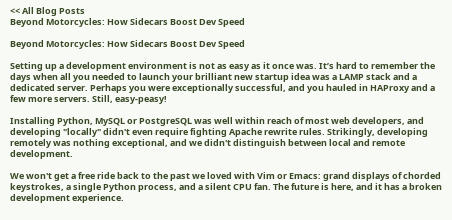<< All Blog Posts
Beyond Motorcycles: How Sidecars Boost Dev Speed

Beyond Motorcycles: How Sidecars Boost Dev Speed

Setting up a development environment is not as easy as it once was. It’s hard to remember the days when all you needed to launch your brilliant new startup idea was a LAMP stack and a dedicated server. Perhaps you were exceptionally successful, and you hauled in HAProxy and a few more servers. Still, easy-peasy!

Installing Python, MySQL or PostgreSQL was well within reach of most web developers, and developing "locally" didn't even require fighting Apache rewrite rules. Strikingly, developing remotely was nothing exceptional, and we didn't distinguish between local and remote development.

We won't get a free ride back to the past we loved with Vim or Emacs: grand displays of chorded keystrokes, a single Python process, and a silent CPU fan. The future is here, and it has a broken development experience.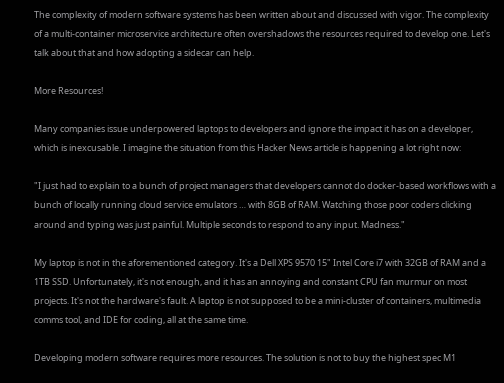The complexity of modern software systems has been written about and discussed with vigor. The complexity of a multi-container microservice architecture often overshadows the resources required to develop one. Let's talk about that and how adopting a sidecar can help.

More Resources!

Many companies issue underpowered laptops to developers and ignore the impact it has on a developer, which is inexcusable. I imagine the situation from this Hacker News article is happening a lot right now:

"I just had to explain to a bunch of project managers that developers cannot do docker-based workflows with a bunch of locally running cloud service emulators … with 8GB of RAM. Watching those poor coders clicking around and typing was just painful. Multiple seconds to respond to any input. Madness."

My laptop is not in the aforementioned category. It's a Dell XPS 9570 15" Intel Core i7 with 32GB of RAM and a 1TB SSD. Unfortunately, it's not enough, and it has an annoying and constant CPU fan murmur on most projects. It's not the hardware's fault. A laptop is not supposed to be a mini-cluster of containers, multimedia comms tool, and IDE for coding, all at the same time.

Developing modern software requires more resources. The solution is not to buy the highest spec M1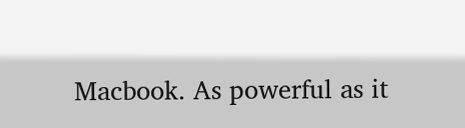Macbook. As powerful as it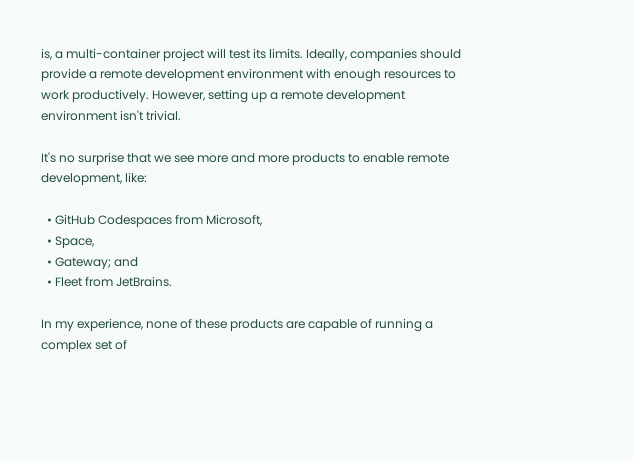is, a multi-container project will test its limits. Ideally, companies should provide a remote development environment with enough resources to work productively. However, setting up a remote development environment isn't trivial.

It's no surprise that we see more and more products to enable remote development, like:

  • GitHub Codespaces from Microsoft,
  • Space,
  • Gateway; and
  • Fleet from JetBrains.

In my experience, none of these products are capable of running a complex set of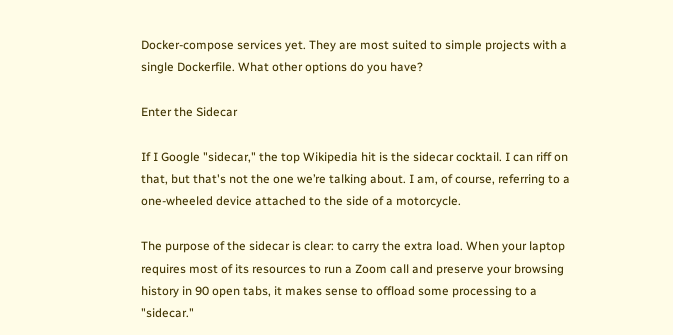Docker-compose services yet. They are most suited to simple projects with a single Dockerfile. What other options do you have?

Enter the Sidecar

If I Google "sidecar," the top Wikipedia hit is the sidecar cocktail. I can riff on that, but that's not the one we’re talking about. I am, of course, referring to a one-wheeled device attached to the side of a motorcycle.

The purpose of the sidecar is clear: to carry the extra load. When your laptop requires most of its resources to run a Zoom call and preserve your browsing history in 90 open tabs, it makes sense to offload some processing to a "sidecar."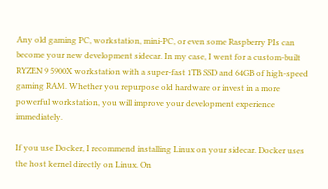Any old gaming PC, workstation, mini-PC, or even some Raspberry PIs can become your new development sidecar. In my case, I went for a custom-built RYZEN 9 5900X workstation with a super-fast 1TB SSD and 64GB of high-speed gaming RAM. Whether you repurpose old hardware or invest in a more powerful workstation, you will improve your development experience immediately.

If you use Docker, I recommend installing Linux on your sidecar. Docker uses the host kernel directly on Linux. On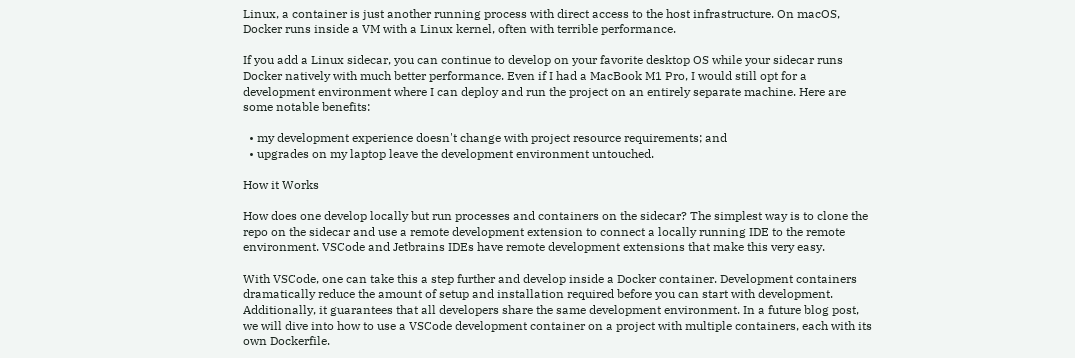Linux, a container is just another running process with direct access to the host infrastructure. On macOS, Docker runs inside a VM with a Linux kernel, often with terrible performance.

If you add a Linux sidecar, you can continue to develop on your favorite desktop OS while your sidecar runs Docker natively with much better performance. Even if I had a MacBook M1 Pro, I would still opt for a development environment where I can deploy and run the project on an entirely separate machine. Here are some notable benefits:

  • my development experience doesn't change with project resource requirements; and
  • upgrades on my laptop leave the development environment untouched.

How it Works

How does one develop locally but run processes and containers on the sidecar? The simplest way is to clone the repo on the sidecar and use a remote development extension to connect a locally running IDE to the remote environment. VSCode and Jetbrains IDEs have remote development extensions that make this very easy.

With VSCode, one can take this a step further and develop inside a Docker container. Development containers dramatically reduce the amount of setup and installation required before you can start with development. Additionally, it guarantees that all developers share the same development environment. In a future blog post, we will dive into how to use a VSCode development container on a project with multiple containers, each with its own Dockerfile.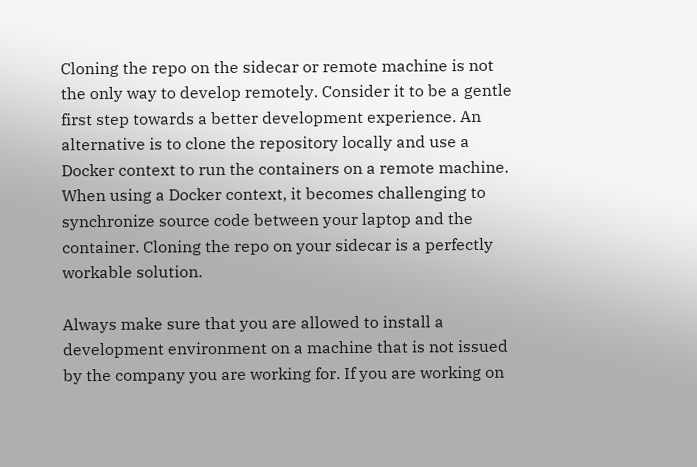Cloning the repo on the sidecar or remote machine is not the only way to develop remotely. Consider it to be a gentle first step towards a better development experience. An alternative is to clone the repository locally and use a Docker context to run the containers on a remote machine. When using a Docker context, it becomes challenging to synchronize source code between your laptop and the container. Cloning the repo on your sidecar is a perfectly workable solution.

Always make sure that you are allowed to install a development environment on a machine that is not issued by the company you are working for. If you are working on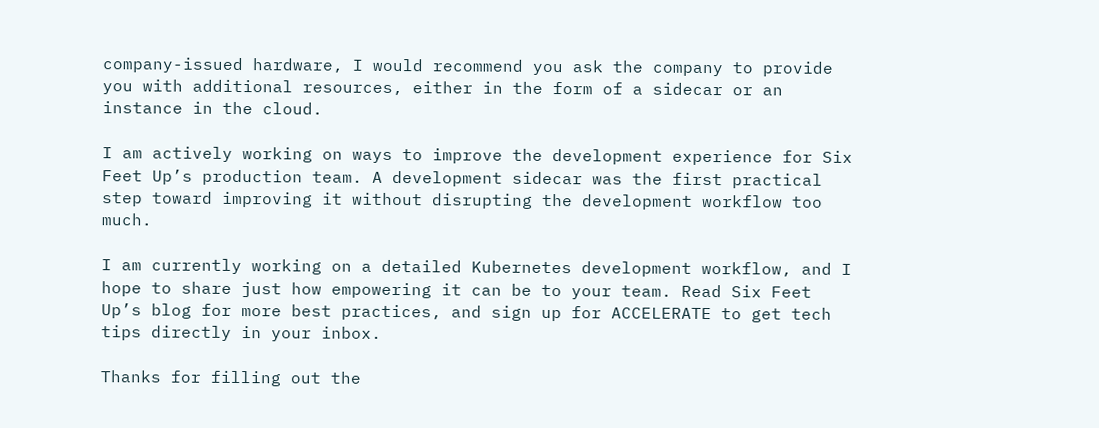company-issued hardware, I would recommend you ask the company to provide you with additional resources, either in the form of a sidecar or an instance in the cloud.

I am actively working on ways to improve the development experience for Six Feet Up’s production team. A development sidecar was the first practical step toward improving it without disrupting the development workflow too much.

I am currently working on a detailed Kubernetes development workflow, and I hope to share just how empowering it can be to your team. Read Six Feet Up’s blog for more best practices, and sign up for ACCELERATE to get tech tips directly in your inbox.

Thanks for filling out the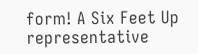form! A Six Feet Up representative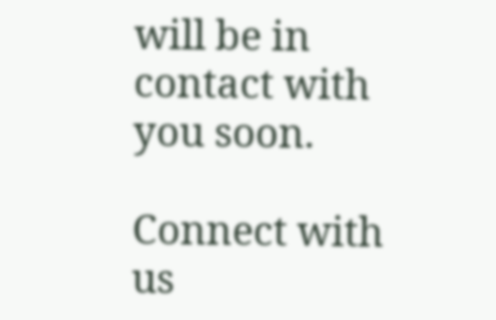will be in contact with you soon.

Connect with us